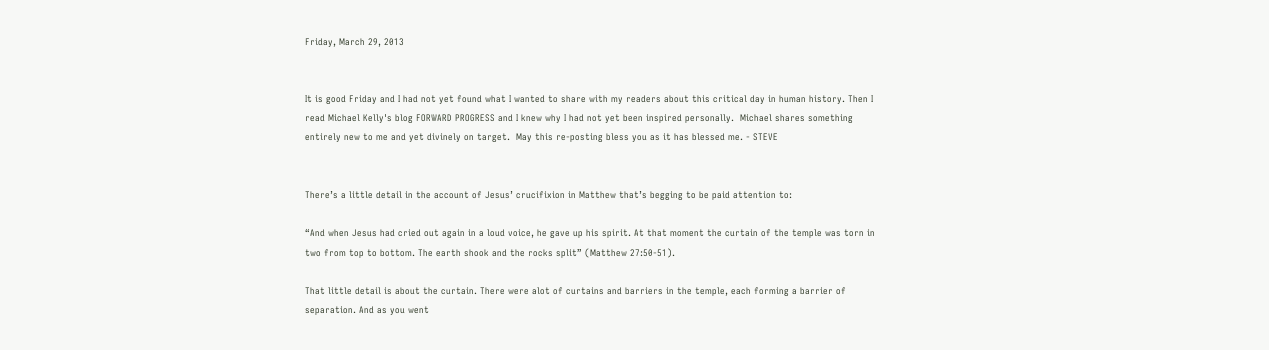Friday, March 29, 2013


It is good Friday and I had not yet found what I wanted to share with my readers about this critical day in human history. Then I read Michael Kelly's blog FORWARD PROGRESS and I knew why I had not yet been inspired personally.  Michael shares something entirely new to me and yet divinely on target.  May this re-posting bless you as it has blessed me. - STEVE


There’s a little detail in the account of Jesus’ crucifixion in Matthew that’s begging to be paid attention to:

“And when Jesus had cried out again in a loud voice, he gave up his spirit. At that moment the curtain of the temple was torn in two from top to bottom. The earth shook and the rocks split” (Matthew 27:50-51).

That little detail is about the curtain. There were alot of curtains and barriers in the temple, each forming a barrier of separation. And as you went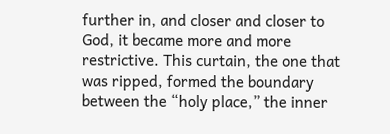further in, and closer and closer to God, it became more and more restrictive. This curtain, the one that was ripped, formed the boundary between the “holy place,” the inner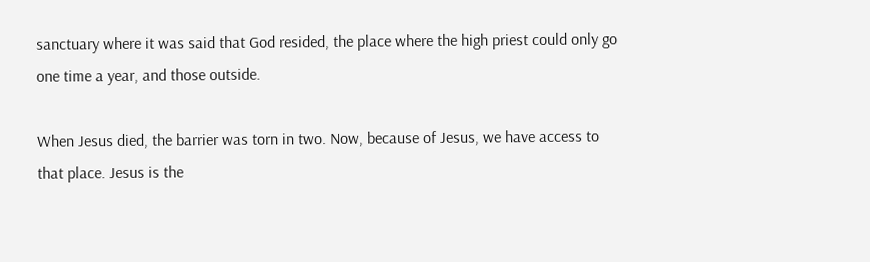sanctuary where it was said that God resided, the place where the high priest could only go one time a year, and those outside.

When Jesus died, the barrier was torn in two. Now, because of Jesus, we have access to that place. Jesus is the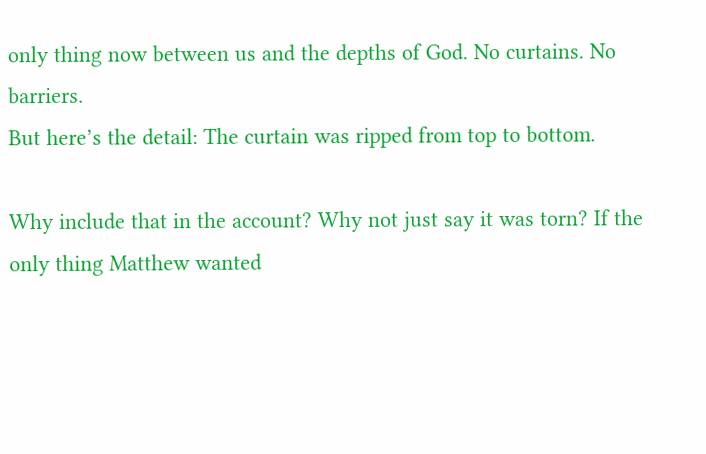only thing now between us and the depths of God. No curtains. No barriers.
But here’s the detail: The curtain was ripped from top to bottom.

Why include that in the account? Why not just say it was torn? If the only thing Matthew wanted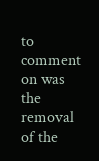to comment on was the removal of the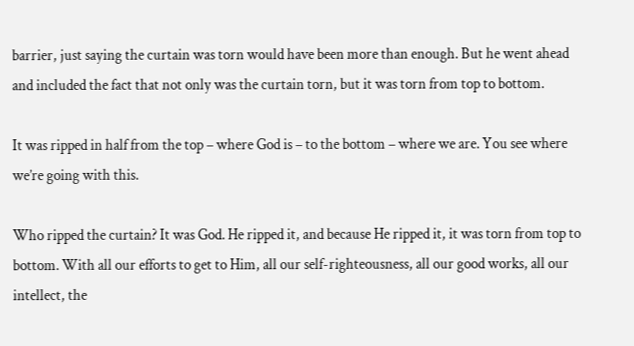barrier, just saying the curtain was torn would have been more than enough. But he went ahead and included the fact that not only was the curtain torn, but it was torn from top to bottom.

It was ripped in half from the top – where God is – to the bottom – where we are. You see where we’re going with this.

Who ripped the curtain? It was God. He ripped it, and because He ripped it, it was torn from top to bottom. With all our efforts to get to Him, all our self-righteousness, all our good works, all our intellect, the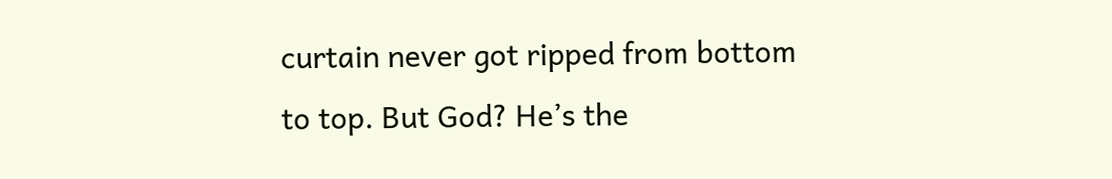curtain never got ripped from bottom to top. But God? He’s the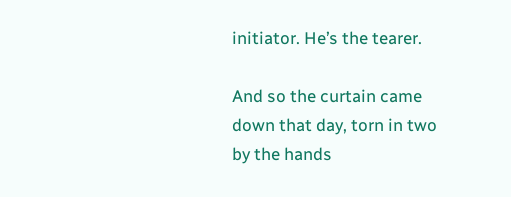initiator. He’s the tearer.

And so the curtain came down that day, torn in two by the hands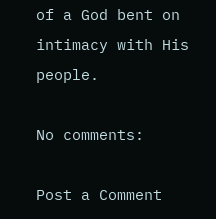of a God bent on intimacy with His people.

No comments:

Post a Comment